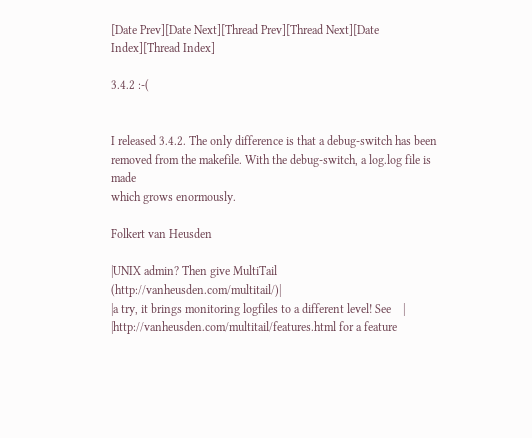[Date Prev][Date Next][Thread Prev][Thread Next][Date Index][Thread Index]

3.4.2 :-(


I released 3.4.2. The only difference is that a debug-switch has been
removed from the makefile. With the debug-switch, a log.log file is made
which grows enormously.

Folkert van Heusden

|UNIX admin? Then give MultiTail (http://vanheusden.com/multitail/)|
|a try, it brings monitoring logfiles to a different level! See    |
|http://vanheusden.com/multitail/features.html for a feature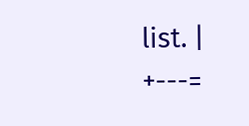list. |
+---=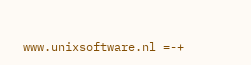www.unixsoftware.nl =-+